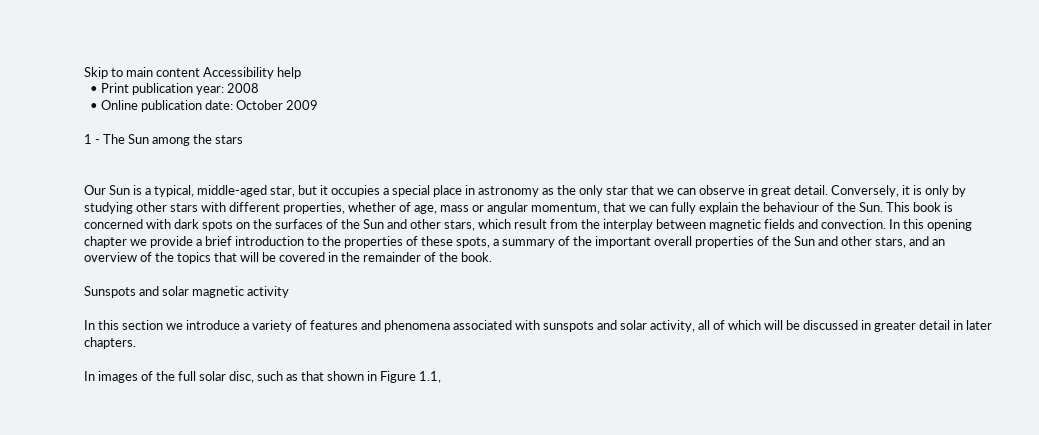Skip to main content Accessibility help
  • Print publication year: 2008
  • Online publication date: October 2009

1 - The Sun among the stars


Our Sun is a typical, middle-aged star, but it occupies a special place in astronomy as the only star that we can observe in great detail. Conversely, it is only by studying other stars with different properties, whether of age, mass or angular momentum, that we can fully explain the behaviour of the Sun. This book is concerned with dark spots on the surfaces of the Sun and other stars, which result from the interplay between magnetic fields and convection. In this opening chapter we provide a brief introduction to the properties of these spots, a summary of the important overall properties of the Sun and other stars, and an overview of the topics that will be covered in the remainder of the book.

Sunspots and solar magnetic activity

In this section we introduce a variety of features and phenomena associated with sunspots and solar activity, all of which will be discussed in greater detail in later chapters.

In images of the full solar disc, such as that shown in Figure 1.1,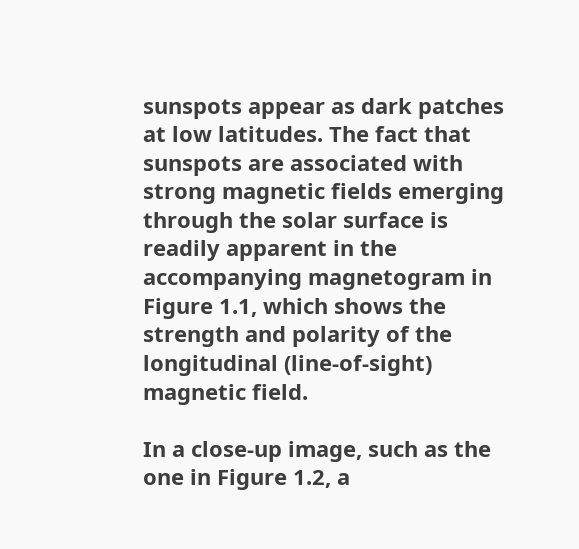sunspots appear as dark patches at low latitudes. The fact that sunspots are associated with strong magnetic fields emerging through the solar surface is readily apparent in the accompanying magnetogram in Figure 1.1, which shows the strength and polarity of the longitudinal (line-of-sight) magnetic field.

In a close-up image, such as the one in Figure 1.2, a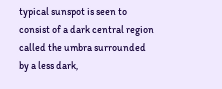typical sunspot is seen to consist of a dark central region called the umbra surrounded by a less dark,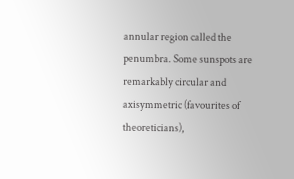annular region called the penumbra. Some sunspots are remarkably circular and axisymmetric (favourites of theoreticians),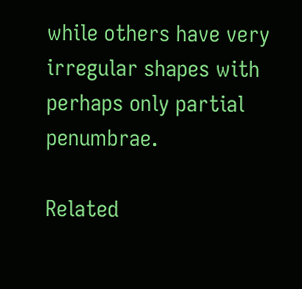while others have very irregular shapes with perhaps only partial penumbrae.

Related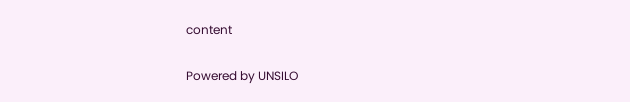content

Powered by UNSILO